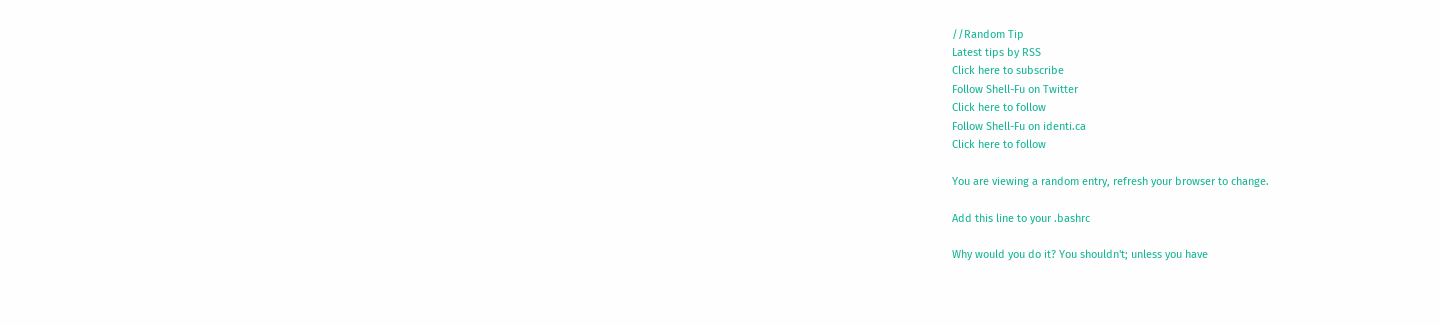//Random Tip
Latest tips by RSS
Click here to subscribe
Follow Shell-Fu on Twitter
Click here to follow
Follow Shell-Fu on identi.ca
Click here to follow

You are viewing a random entry, refresh your browser to change.

Add this line to your .bashrc

Why would you do it? You shouldn't; unless you have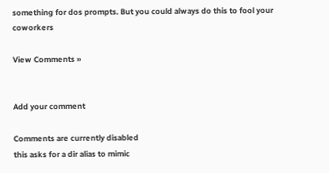something for dos prompts. But you could always do this to fool your coworkers

View Comments »


Add your comment

Comments are currently disabled
this asks for a dir alias to mimic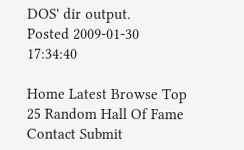DOS' dir output.
Posted 2009-01-30 17:34:40

Home Latest Browse Top 25 Random Hall Of Fame Contact Submit